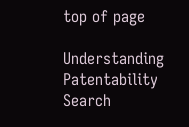top of page

Understanding Patentability Search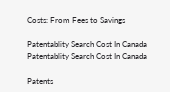Costs: From Fees to Savings

Patentablity Search Cost In Canada
Patentablity Search Cost In Canada

Patents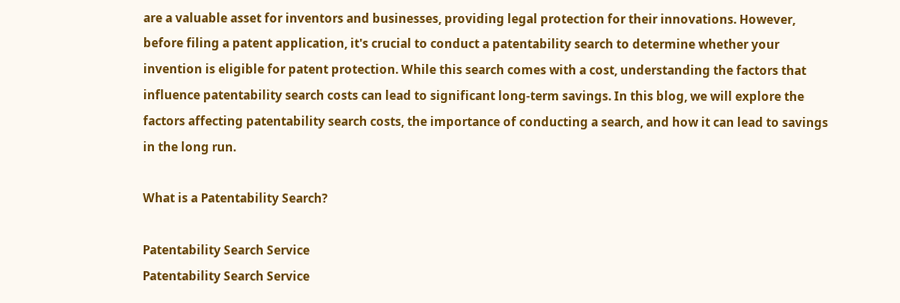are a valuable asset for inventors and businesses, providing legal protection for their innovations. However, before filing a patent application, it's crucial to conduct a patentability search to determine whether your invention is eligible for patent protection. While this search comes with a cost, understanding the factors that influence patentability search costs can lead to significant long-term savings. In this blog, we will explore the factors affecting patentability search costs, the importance of conducting a search, and how it can lead to savings in the long run.

What is a Patentability Search?

Patentability Search Service
Patentability Search Service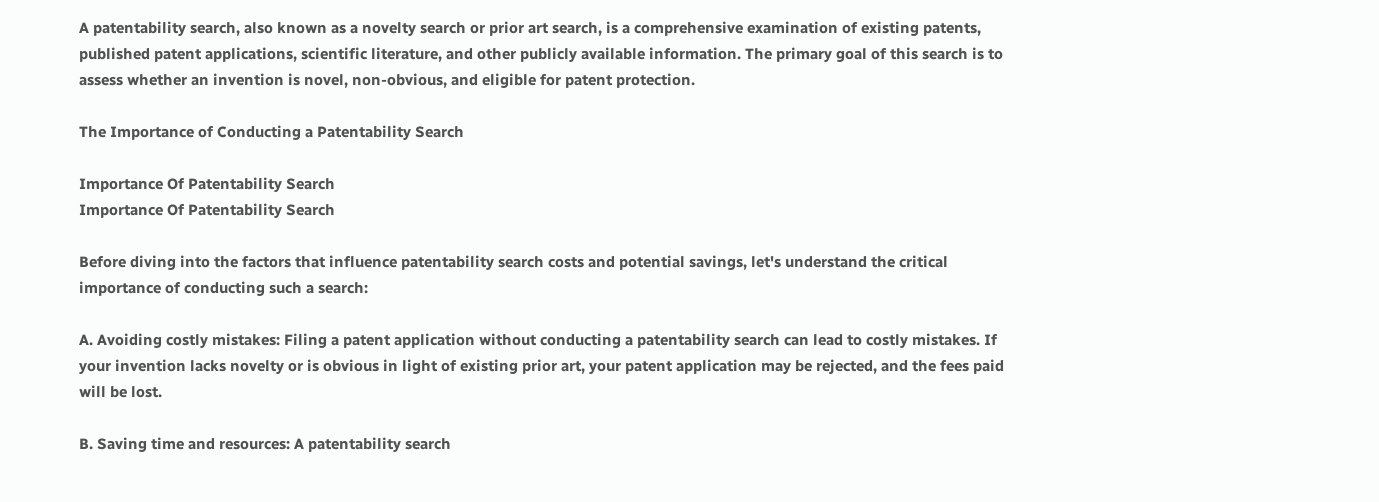A patentability search, also known as a novelty search or prior art search, is a comprehensive examination of existing patents, published patent applications, scientific literature, and other publicly available information. The primary goal of this search is to assess whether an invention is novel, non-obvious, and eligible for patent protection.

The Importance of Conducting a Patentability Search

Importance Of Patentability Search
Importance Of Patentability Search

Before diving into the factors that influence patentability search costs and potential savings, let's understand the critical importance of conducting such a search:

A. Avoiding costly mistakes: Filing a patent application without conducting a patentability search can lead to costly mistakes. If your invention lacks novelty or is obvious in light of existing prior art, your patent application may be rejected, and the fees paid will be lost.

B. Saving time and resources: A patentability search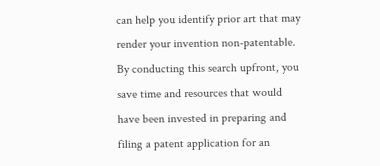can help you identify prior art that may render your invention non-patentable. By conducting this search upfront, you save time and resources that would have been invested in preparing and filing a patent application for an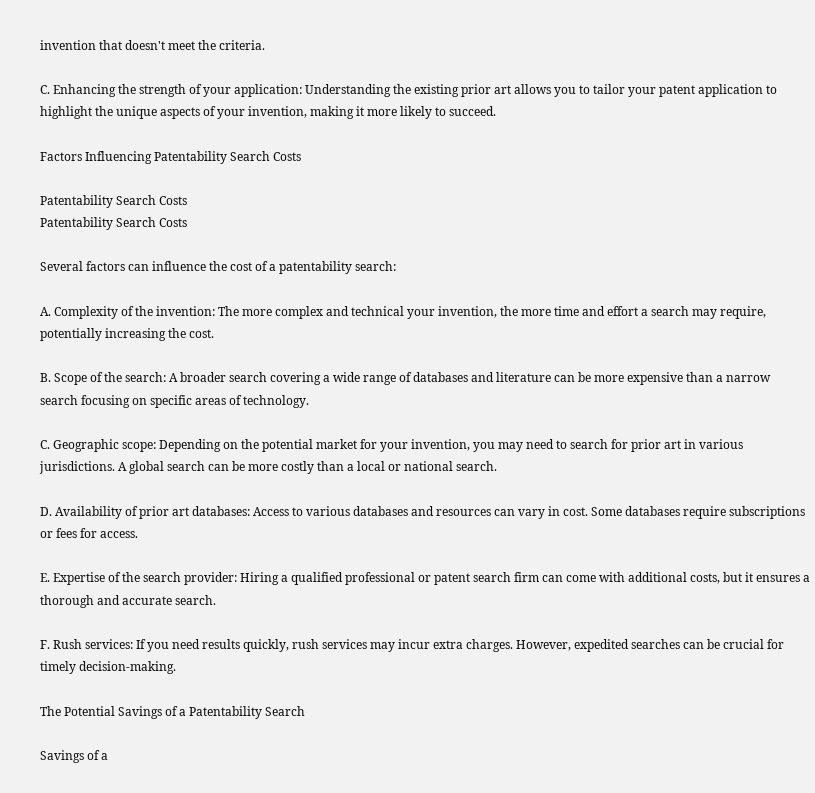invention that doesn't meet the criteria.

C. Enhancing the strength of your application: Understanding the existing prior art allows you to tailor your patent application to highlight the unique aspects of your invention, making it more likely to succeed.

Factors Influencing Patentability Search Costs

Patentability Search Costs
Patentability Search Costs

Several factors can influence the cost of a patentability search:

A. Complexity of the invention: The more complex and technical your invention, the more time and effort a search may require, potentially increasing the cost.

B. Scope of the search: A broader search covering a wide range of databases and literature can be more expensive than a narrow search focusing on specific areas of technology.

C. Geographic scope: Depending on the potential market for your invention, you may need to search for prior art in various jurisdictions. A global search can be more costly than a local or national search.

D. Availability of prior art databases: Access to various databases and resources can vary in cost. Some databases require subscriptions or fees for access.

E. Expertise of the search provider: Hiring a qualified professional or patent search firm can come with additional costs, but it ensures a thorough and accurate search.

F. Rush services: If you need results quickly, rush services may incur extra charges. However, expedited searches can be crucial for timely decision-making.

The Potential Savings of a Patentability Search

Savings of a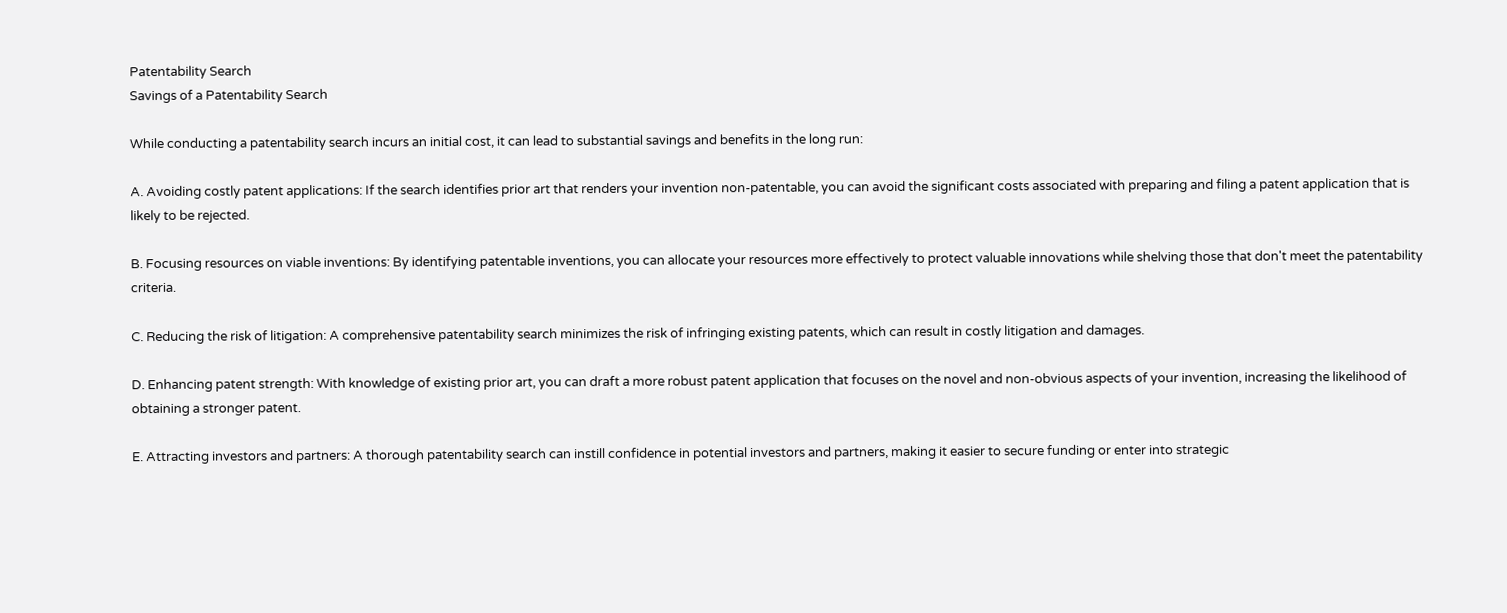Patentability Search
Savings of a Patentability Search

While conducting a patentability search incurs an initial cost, it can lead to substantial savings and benefits in the long run:

A. Avoiding costly patent applications: If the search identifies prior art that renders your invention non-patentable, you can avoid the significant costs associated with preparing and filing a patent application that is likely to be rejected.

B. Focusing resources on viable inventions: By identifying patentable inventions, you can allocate your resources more effectively to protect valuable innovations while shelving those that don't meet the patentability criteria.

C. Reducing the risk of litigation: A comprehensive patentability search minimizes the risk of infringing existing patents, which can result in costly litigation and damages.

D. Enhancing patent strength: With knowledge of existing prior art, you can draft a more robust patent application that focuses on the novel and non-obvious aspects of your invention, increasing the likelihood of obtaining a stronger patent.

E. Attracting investors and partners: A thorough patentability search can instill confidence in potential investors and partners, making it easier to secure funding or enter into strategic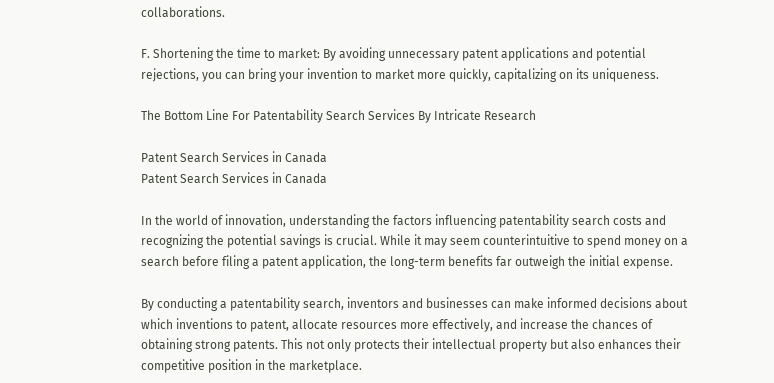collaborations.

F. Shortening the time to market: By avoiding unnecessary patent applications and potential rejections, you can bring your invention to market more quickly, capitalizing on its uniqueness.

The Bottom Line For Patentability Search Services By Intricate Research

Patent Search Services in Canada
Patent Search Services in Canada

In the world of innovation, understanding the factors influencing patentability search costs and recognizing the potential savings is crucial. While it may seem counterintuitive to spend money on a search before filing a patent application, the long-term benefits far outweigh the initial expense.

By conducting a patentability search, inventors and businesses can make informed decisions about which inventions to patent, allocate resources more effectively, and increase the chances of obtaining strong patents. This not only protects their intellectual property but also enhances their competitive position in the marketplace.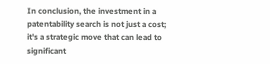In conclusion, the investment in a patentability search is not just a cost; it's a strategic move that can lead to significant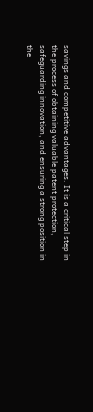savings and competitive advantages. It is a critical step in the process of obtaining valuable patent protection, safeguarding innovation, and ensuring a strong position in the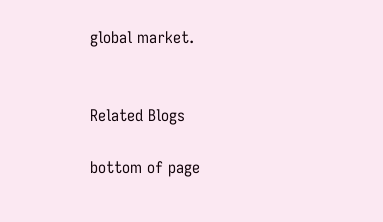global market.


Related Blogs

bottom of page